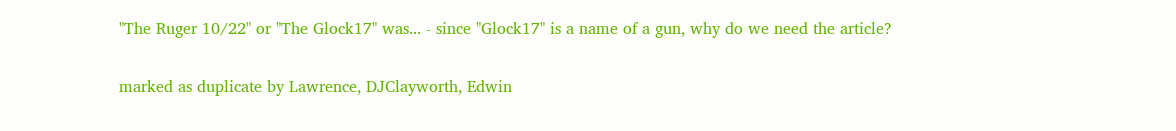"The Ruger 10/22" or "The Glock17" was... - since "Glock17" is a name of a gun, why do we need the article?

marked as duplicate by Lawrence, DJClayworth, Edwin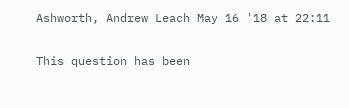Ashworth, Andrew Leach May 16 '18 at 22:11

This question has been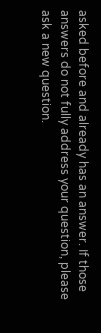asked before and already has an answer. If those answers do not fully address your question, please ask a new question.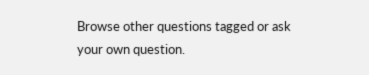Browse other questions tagged or ask your own question.